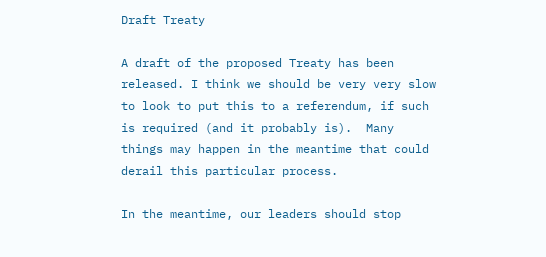Draft Treaty

A draft of the proposed Treaty has been released. I think we should be very very slow to look to put this to a referendum, if such is required (and it probably is).  Many things may happen in the meantime that could derail this particular process.

In the meantime, our leaders should stop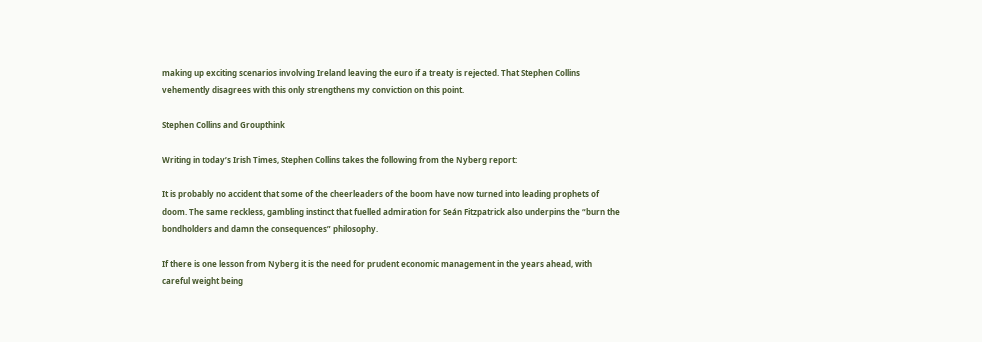making up exciting scenarios involving Ireland leaving the euro if a treaty is rejected. That Stephen Collins vehemently disagrees with this only strengthens my conviction on this point.

Stephen Collins and Groupthink

Writing in today’s Irish Times, Stephen Collins takes the following from the Nyberg report:

It is probably no accident that some of the cheerleaders of the boom have now turned into leading prophets of doom. The same reckless, gambling instinct that fuelled admiration for Seán Fitzpatrick also underpins the “burn the bondholders and damn the consequences” philosophy.

If there is one lesson from Nyberg it is the need for prudent economic management in the years ahead, with careful weight being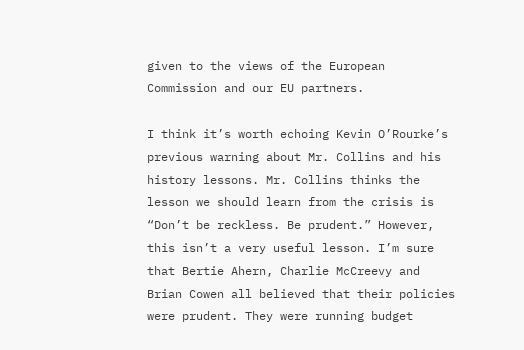given to the views of the European Commission and our EU partners.

I think it’s worth echoing Kevin O’Rourke’s previous warning about Mr. Collins and his history lessons. Mr. Collins thinks the lesson we should learn from the crisis is “Don’t be reckless. Be prudent.” However, this isn’t a very useful lesson. I’m sure that Bertie Ahern, Charlie McCreevy and Brian Cowen all believed that their policies were prudent. They were running budget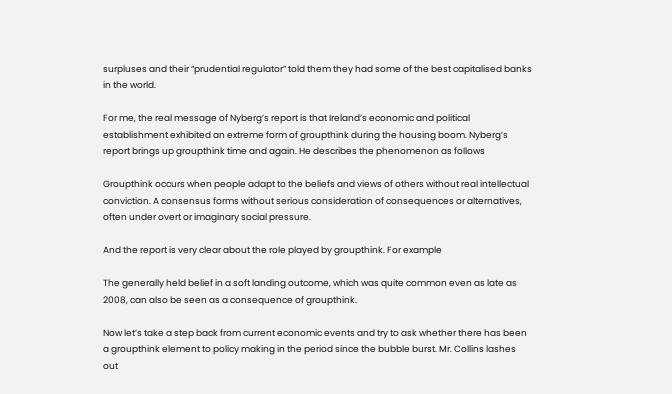surpluses and their “prudential regulator” told them they had some of the best capitalised banks in the world.

For me, the real message of Nyberg’s report is that Ireland’s economic and political establishment exhibited an extreme form of groupthink during the housing boom. Nyberg’s report brings up groupthink time and again. He describes the phenomenon as follows

Groupthink occurs when people adapt to the beliefs and views of others without real intellectual conviction. A consensus forms without serious consideration of consequences or alternatives, often under overt or imaginary social pressure.

And the report is very clear about the role played by groupthink. For example

The generally held belief in a soft landing outcome, which was quite common even as late as 2008, can also be seen as a consequence of groupthink.

Now let’s take a step back from current economic events and try to ask whether there has been a groupthink element to policy making in the period since the bubble burst. Mr. Collins lashes out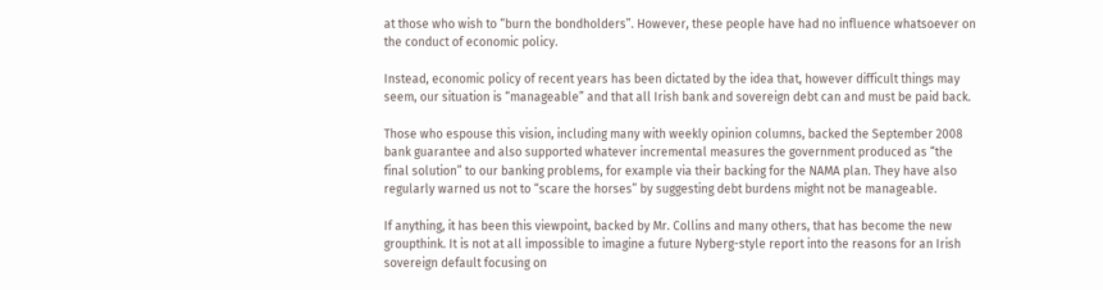at those who wish to “burn the bondholders”. However, these people have had no influence whatsoever on the conduct of economic policy.

Instead, economic policy of recent years has been dictated by the idea that, however difficult things may seem, our situation is “manageable” and that all Irish bank and sovereign debt can and must be paid back.

Those who espouse this vision, including many with weekly opinion columns, backed the September 2008 bank guarantee and also supported whatever incremental measures the government produced as “the final solution” to our banking problems, for example via their backing for the NAMA plan. They have also regularly warned us not to “scare the horses” by suggesting debt burdens might not be manageable.

If anything, it has been this viewpoint, backed by Mr. Collins and many others, that has become the new groupthink. It is not at all impossible to imagine a future Nyberg-style report into the reasons for an Irish sovereign default focusing on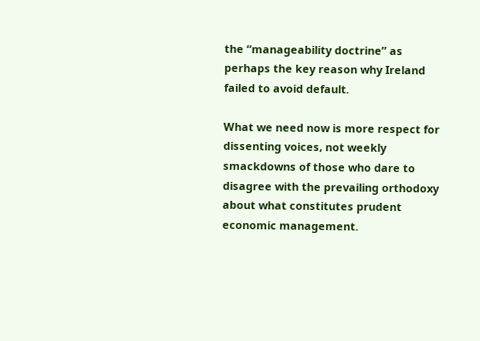the “manageability doctrine” as perhaps the key reason why Ireland failed to avoid default.

What we need now is more respect for dissenting voices, not weekly smackdowns of those who dare to disagree with the prevailing orthodoxy about what constitutes prudent economic management.